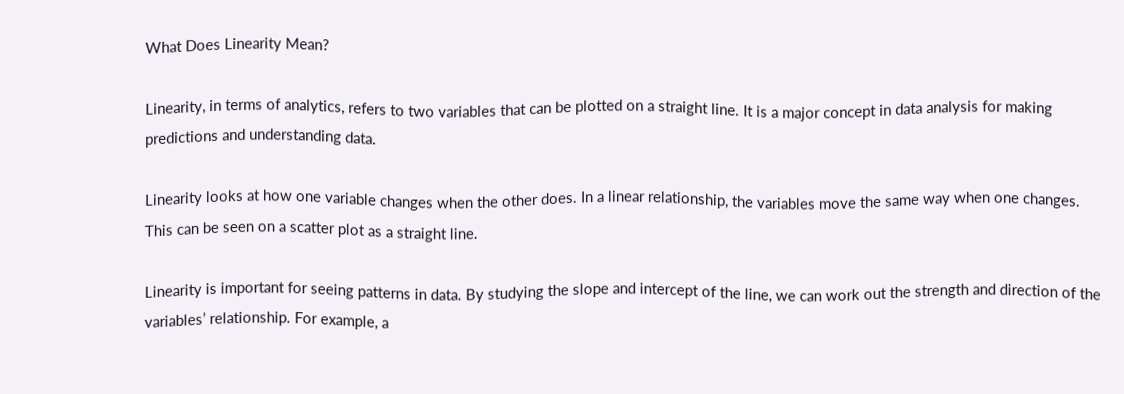What Does Linearity Mean?

Linearity, in terms of analytics, refers to two variables that can be plotted on a straight line. It is a major concept in data analysis for making predictions and understanding data.

Linearity looks at how one variable changes when the other does. In a linear relationship, the variables move the same way when one changes. This can be seen on a scatter plot as a straight line.

Linearity is important for seeing patterns in data. By studying the slope and intercept of the line, we can work out the strength and direction of the variables’ relationship. For example, a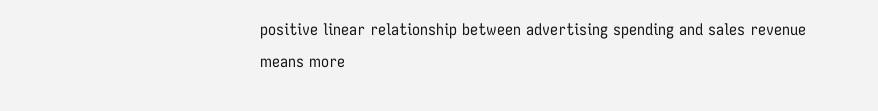positive linear relationship between advertising spending and sales revenue means more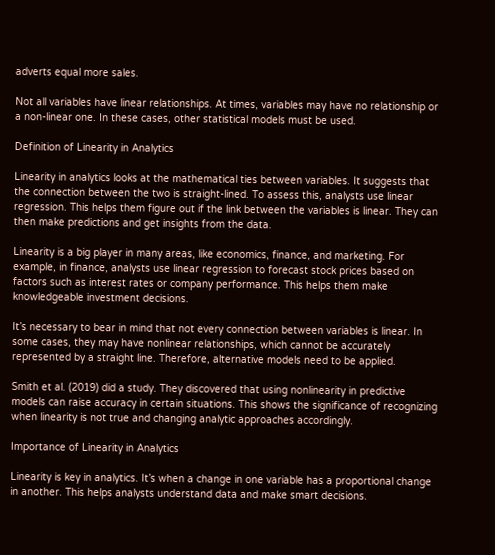adverts equal more sales.

Not all variables have linear relationships. At times, variables may have no relationship or a non-linear one. In these cases, other statistical models must be used.

Definition of Linearity in Analytics

Linearity in analytics looks at the mathematical ties between variables. It suggests that the connection between the two is straight-lined. To assess this, analysts use linear regression. This helps them figure out if the link between the variables is linear. They can then make predictions and get insights from the data.

Linearity is a big player in many areas, like economics, finance, and marketing. For example, in finance, analysts use linear regression to forecast stock prices based on factors such as interest rates or company performance. This helps them make knowledgeable investment decisions.

It’s necessary to bear in mind that not every connection between variables is linear. In some cases, they may have nonlinear relationships, which cannot be accurately represented by a straight line. Therefore, alternative models need to be applied.

Smith et al. (2019) did a study. They discovered that using nonlinearity in predictive models can raise accuracy in certain situations. This shows the significance of recognizing when linearity is not true and changing analytic approaches accordingly.

Importance of Linearity in Analytics

Linearity is key in analytics. It’s when a change in one variable has a proportional change in another. This helps analysts understand data and make smart decisions.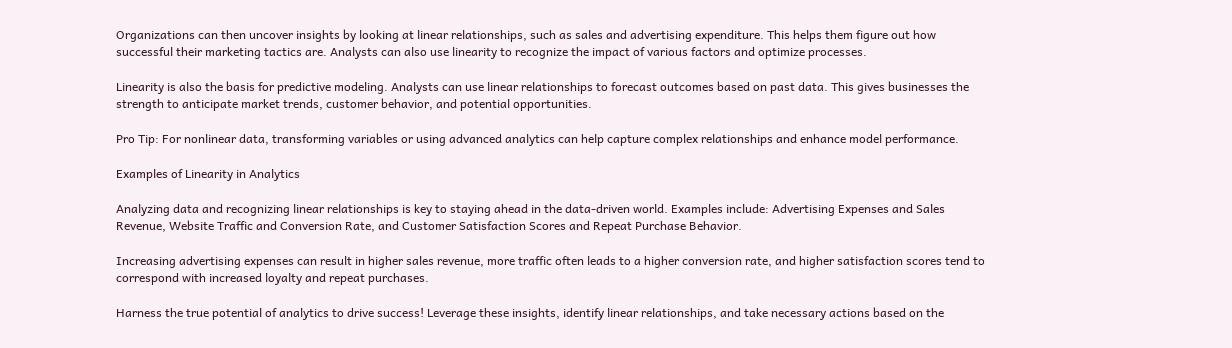Organizations can then uncover insights by looking at linear relationships, such as sales and advertising expenditure. This helps them figure out how successful their marketing tactics are. Analysts can also use linearity to recognize the impact of various factors and optimize processes.

Linearity is also the basis for predictive modeling. Analysts can use linear relationships to forecast outcomes based on past data. This gives businesses the strength to anticipate market trends, customer behavior, and potential opportunities.

Pro Tip: For nonlinear data, transforming variables or using advanced analytics can help capture complex relationships and enhance model performance.

Examples of Linearity in Analytics

Analyzing data and recognizing linear relationships is key to staying ahead in the data-driven world. Examples include: Advertising Expenses and Sales Revenue, Website Traffic and Conversion Rate, and Customer Satisfaction Scores and Repeat Purchase Behavior.

Increasing advertising expenses can result in higher sales revenue, more traffic often leads to a higher conversion rate, and higher satisfaction scores tend to correspond with increased loyalty and repeat purchases.

Harness the true potential of analytics to drive success! Leverage these insights, identify linear relationships, and take necessary actions based on the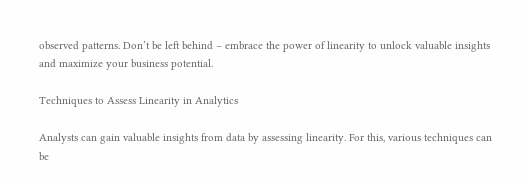observed patterns. Don’t be left behind – embrace the power of linearity to unlock valuable insights and maximize your business potential.

Techniques to Assess Linearity in Analytics

Analysts can gain valuable insights from data by assessing linearity. For this, various techniques can be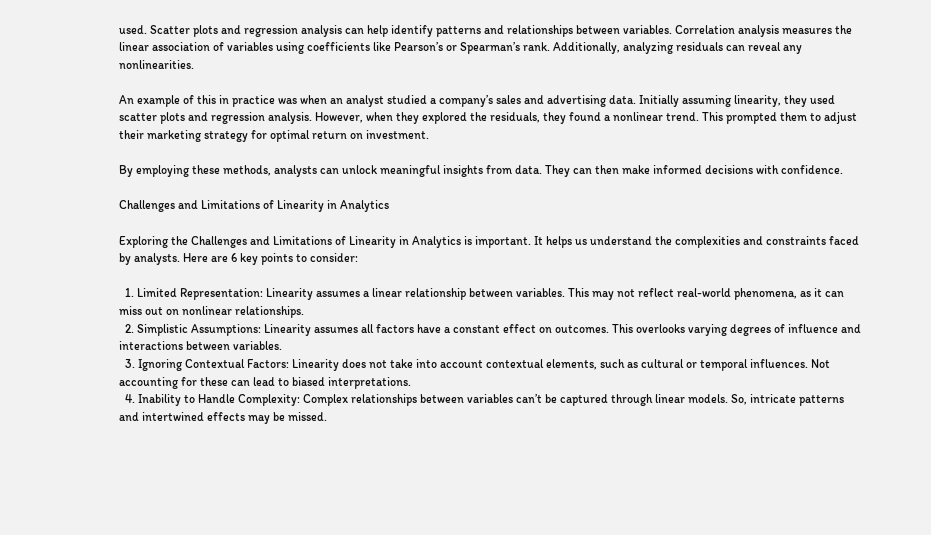used. Scatter plots and regression analysis can help identify patterns and relationships between variables. Correlation analysis measures the linear association of variables using coefficients like Pearson’s or Spearman’s rank. Additionally, analyzing residuals can reveal any nonlinearities.

An example of this in practice was when an analyst studied a company’s sales and advertising data. Initially assuming linearity, they used scatter plots and regression analysis. However, when they explored the residuals, they found a nonlinear trend. This prompted them to adjust their marketing strategy for optimal return on investment.

By employing these methods, analysts can unlock meaningful insights from data. They can then make informed decisions with confidence.

Challenges and Limitations of Linearity in Analytics

Exploring the Challenges and Limitations of Linearity in Analytics is important. It helps us understand the complexities and constraints faced by analysts. Here are 6 key points to consider:

  1. Limited Representation: Linearity assumes a linear relationship between variables. This may not reflect real-world phenomena, as it can miss out on nonlinear relationships.
  2. Simplistic Assumptions: Linearity assumes all factors have a constant effect on outcomes. This overlooks varying degrees of influence and interactions between variables.
  3. Ignoring Contextual Factors: Linearity does not take into account contextual elements, such as cultural or temporal influences. Not accounting for these can lead to biased interpretations.
  4. Inability to Handle Complexity: Complex relationships between variables can’t be captured through linear models. So, intricate patterns and intertwined effects may be missed.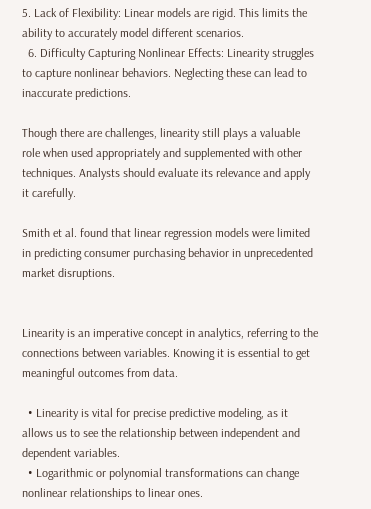5. Lack of Flexibility: Linear models are rigid. This limits the ability to accurately model different scenarios.
  6. Difficulty Capturing Nonlinear Effects: Linearity struggles to capture nonlinear behaviors. Neglecting these can lead to inaccurate predictions.

Though there are challenges, linearity still plays a valuable role when used appropriately and supplemented with other techniques. Analysts should evaluate its relevance and apply it carefully.

Smith et al. found that linear regression models were limited in predicting consumer purchasing behavior in unprecedented market disruptions.


Linearity is an imperative concept in analytics, referring to the connections between variables. Knowing it is essential to get meaningful outcomes from data.

  • Linearity is vital for precise predictive modeling, as it allows us to see the relationship between independent and dependent variables.
  • Logarithmic or polynomial transformations can change nonlinear relationships to linear ones.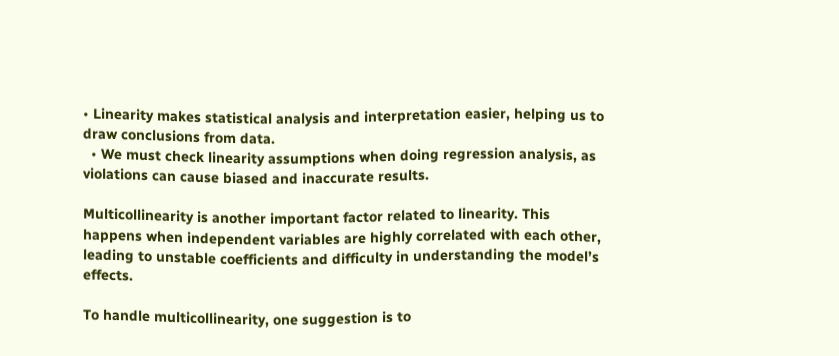• Linearity makes statistical analysis and interpretation easier, helping us to draw conclusions from data.
  • We must check linearity assumptions when doing regression analysis, as violations can cause biased and inaccurate results.

Multicollinearity is another important factor related to linearity. This happens when independent variables are highly correlated with each other, leading to unstable coefficients and difficulty in understanding the model’s effects.

To handle multicollinearity, one suggestion is to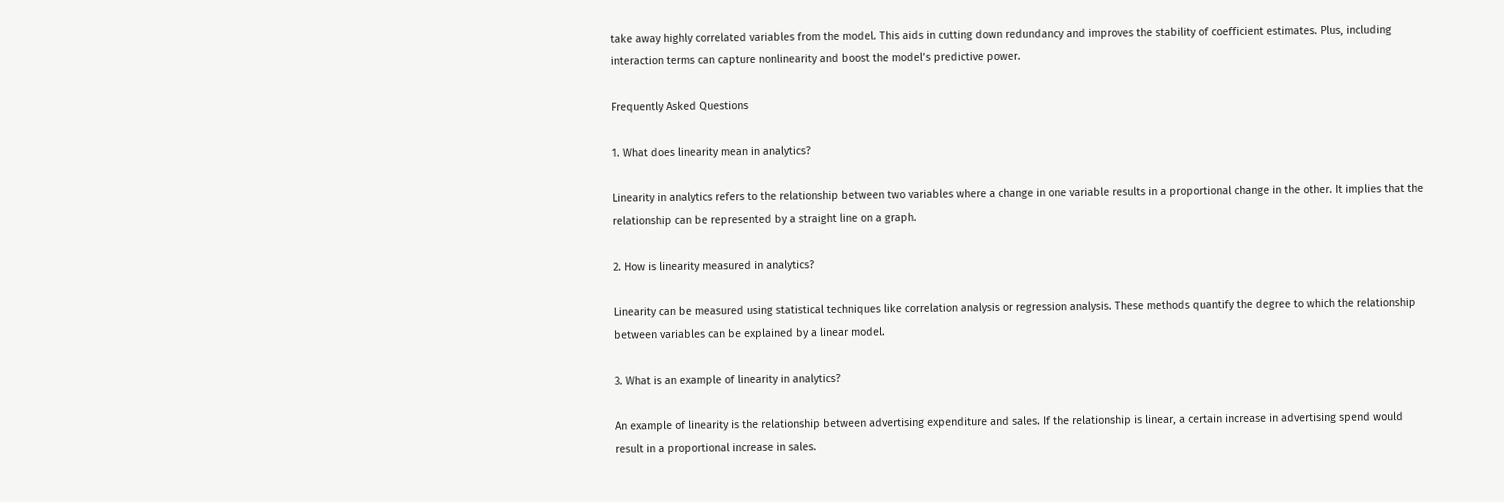take away highly correlated variables from the model. This aids in cutting down redundancy and improves the stability of coefficient estimates. Plus, including interaction terms can capture nonlinearity and boost the model’s predictive power.

Frequently Asked Questions

1. What does linearity mean in analytics?

Linearity in analytics refers to the relationship between two variables where a change in one variable results in a proportional change in the other. It implies that the relationship can be represented by a straight line on a graph.

2. How is linearity measured in analytics?

Linearity can be measured using statistical techniques like correlation analysis or regression analysis. These methods quantify the degree to which the relationship between variables can be explained by a linear model.

3. What is an example of linearity in analytics?

An example of linearity is the relationship between advertising expenditure and sales. If the relationship is linear, a certain increase in advertising spend would result in a proportional increase in sales.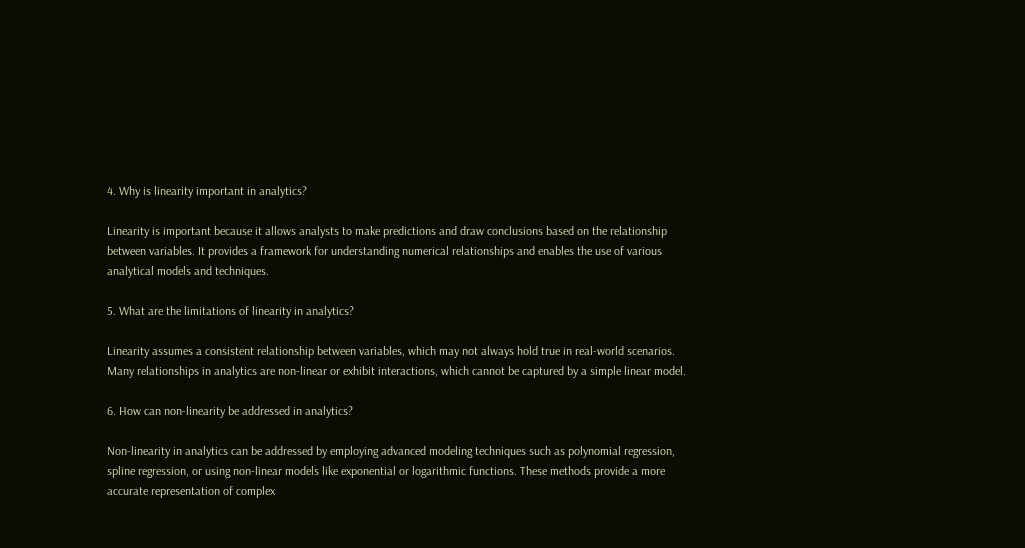4. Why is linearity important in analytics?

Linearity is important because it allows analysts to make predictions and draw conclusions based on the relationship between variables. It provides a framework for understanding numerical relationships and enables the use of various analytical models and techniques.

5. What are the limitations of linearity in analytics?

Linearity assumes a consistent relationship between variables, which may not always hold true in real-world scenarios. Many relationships in analytics are non-linear or exhibit interactions, which cannot be captured by a simple linear model.

6. How can non-linearity be addressed in analytics?

Non-linearity in analytics can be addressed by employing advanced modeling techniques such as polynomial regression, spline regression, or using non-linear models like exponential or logarithmic functions. These methods provide a more accurate representation of complex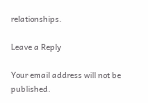relationships.

Leave a Reply

Your email address will not be published.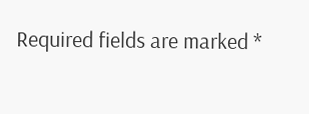Required fields are marked *